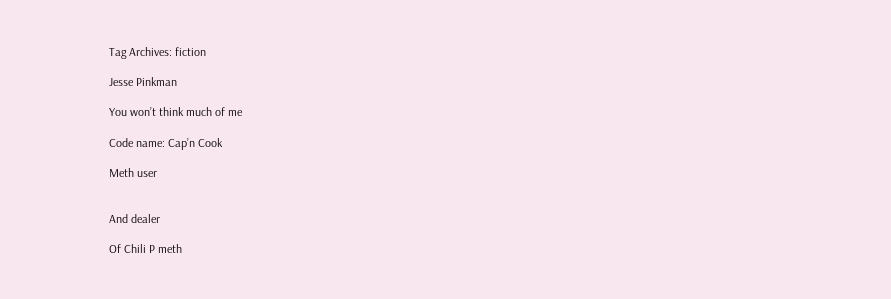Tag Archives: fiction

Jesse Pinkman

You won’t think much of me

Code name: Cap’n Cook

Meth user


And dealer

Of Chili P meth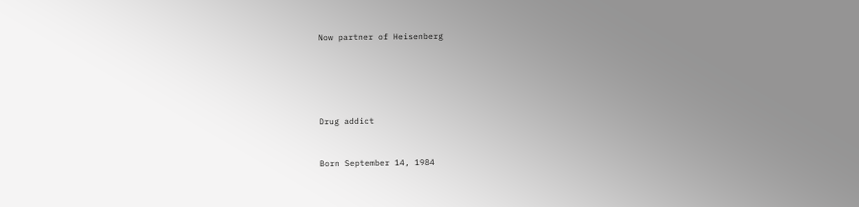Now partner of Heisenberg





Drug addict


Born September 14, 1984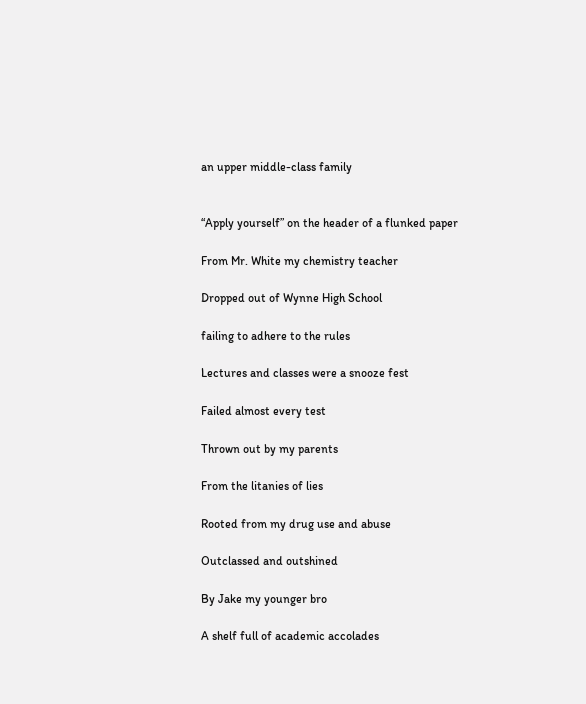an upper middle-class family


“Apply yourself” on the header of a flunked paper

From Mr. White my chemistry teacher

Dropped out of Wynne High School

failing to adhere to the rules

Lectures and classes were a snooze fest

Failed almost every test

Thrown out by my parents

From the litanies of lies

Rooted from my drug use and abuse

Outclassed and outshined

By Jake my younger bro

A shelf full of academic accolades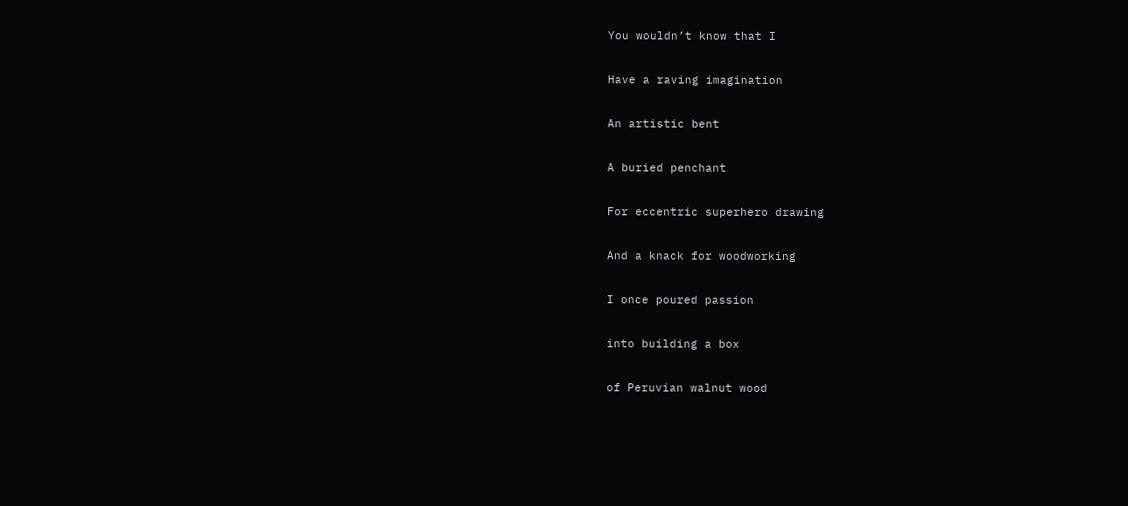You wouldn’t know that I

Have a raving imagination

An artistic bent

A buried penchant

For eccentric superhero drawing

And a knack for woodworking

I once poured passion

into building a box

of Peruvian walnut wood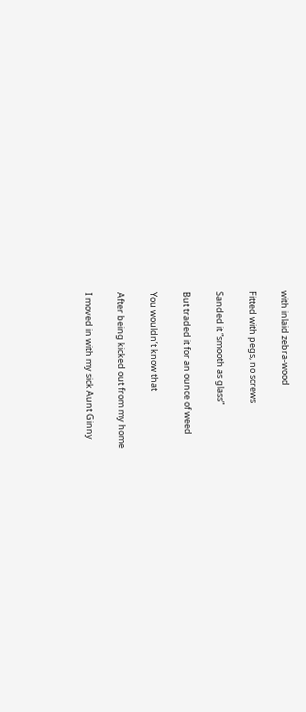with inlaid zebra-wood

Fitted with pegs, no screws

Sanded it “smooth as glass”

But traded it for an ounce of weed

You wouldn’t know that

After being kicked out from my home

I moved in with my sick Aunt Ginny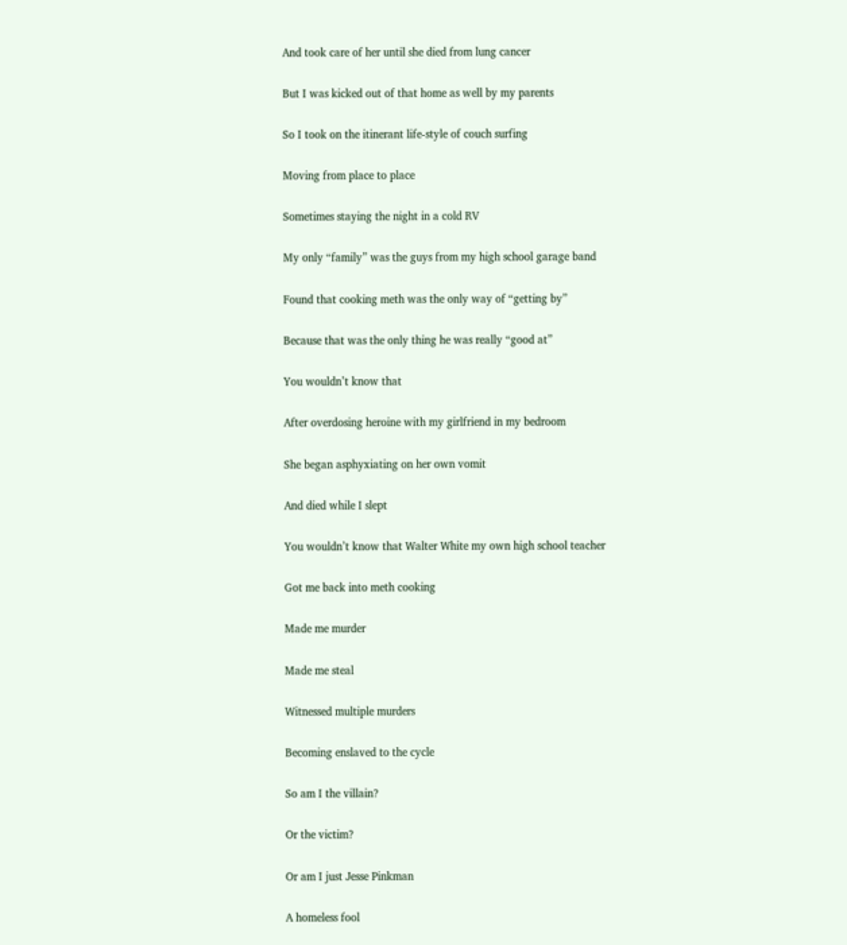And took care of her until she died from lung cancer

But I was kicked out of that home as well by my parents

So I took on the itinerant life-style of couch surfing

Moving from place to place

Sometimes staying the night in a cold RV

My only “family” was the guys from my high school garage band

Found that cooking meth was the only way of “getting by”

Because that was the only thing he was really “good at”

You wouldn’t know that

After overdosing heroine with my girlfriend in my bedroom

She began asphyxiating on her own vomit

And died while I slept

You wouldn’t know that Walter White my own high school teacher

Got me back into meth cooking

Made me murder

Made me steal

Witnessed multiple murders

Becoming enslaved to the cycle

So am I the villain?

Or the victim?

Or am I just Jesse Pinkman

A homeless fool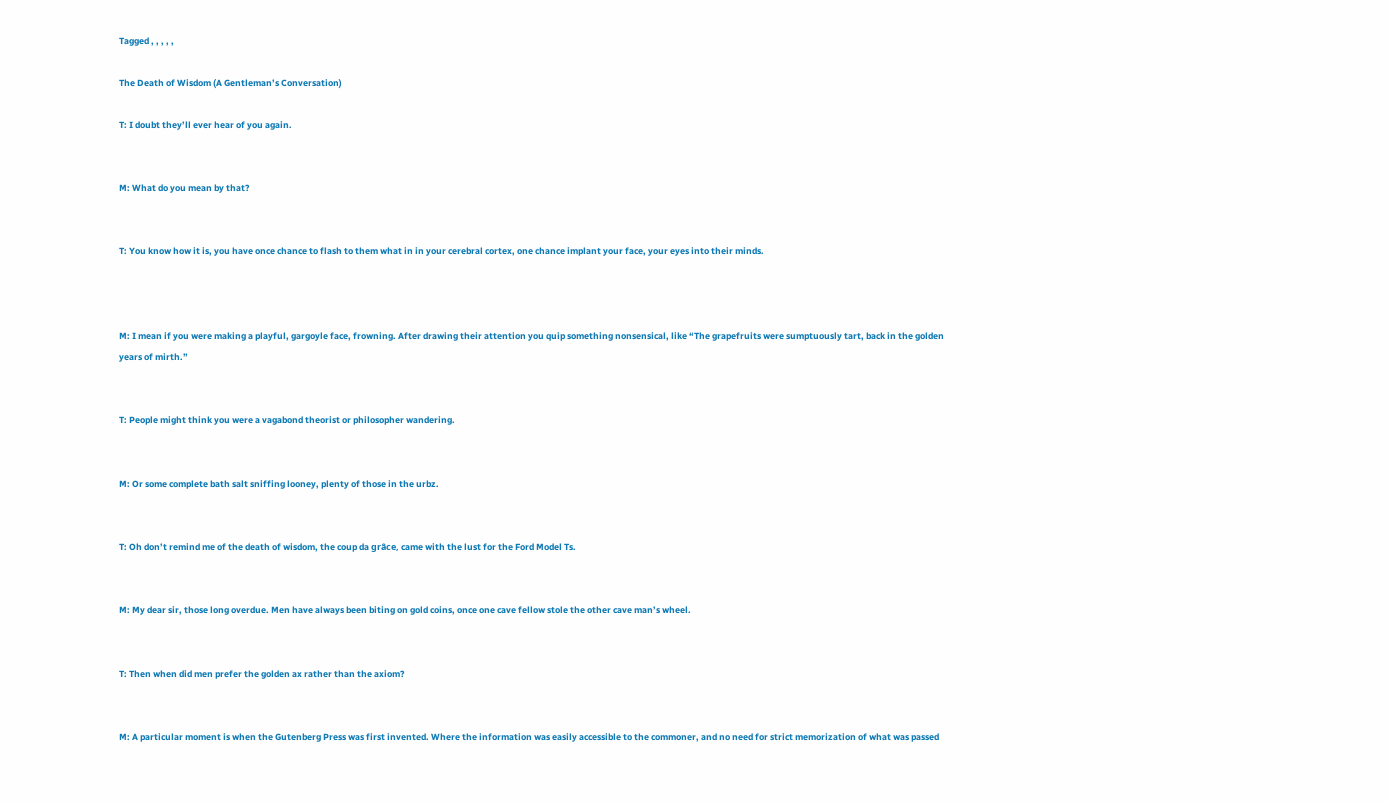Tagged , , , , ,

The Death of Wisdom (A Gentleman’s Conversation)

T: I doubt they’ll ever hear of you again.


M: What do you mean by that?


T: You know how it is, you have once chance to flash to them what in in your cerebral cortex, one chance implant your face, your eyes into their minds.



M: I mean if you were making a playful, gargoyle face, frowning. After drawing their attention you quip something nonsensical, like “The grapefruits were sumptuously tart, back in the golden years of mirth.”


T: People might think you were a vagabond theorist or philosopher wandering.


M: Or some complete bath salt sniffing looney, plenty of those in the urbz.


T: Oh don’t remind me of the death of wisdom, the coup da grâce, came with the lust for the Ford Model Ts.


M: My dear sir, those long overdue. Men have always been biting on gold coins, once one cave fellow stole the other cave man’s wheel.


T: Then when did men prefer the golden ax rather than the axiom?


M: A particular moment is when the Gutenberg Press was first invented. Where the information was easily accessible to the commoner, and no need for strict memorization of what was passed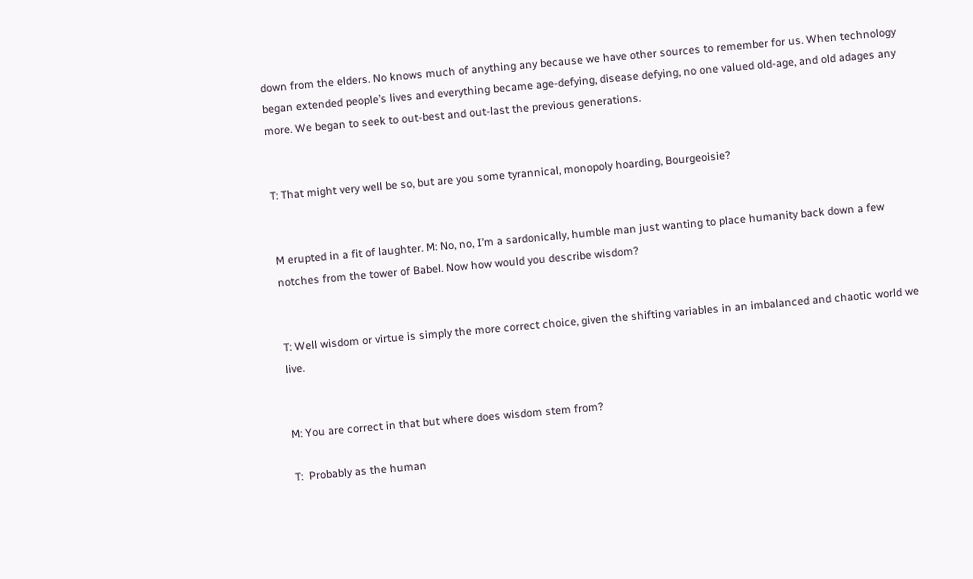down from the elders. No knows much of anything any because we have other sources to remember for us. When technology began extended people’s lives and everything became age-defying, disease defying, no one valued old-age, and old adages any more. We began to seek to out-best and out-last the previous generations.


T: That might very well be so, but are you some tyrannical, monopoly hoarding, Bourgeoisie?


M erupted in a fit of laughter. M: No, no, I’m a sardonically, humble man just wanting to place humanity back down a few notches from the tower of Babel. Now how would you describe wisdom?


T: Well wisdom or virtue is simply the more correct choice, given the shifting variables in an imbalanced and chaotic world we live.


M: You are correct in that but where does wisdom stem from?

T:  Probably as the human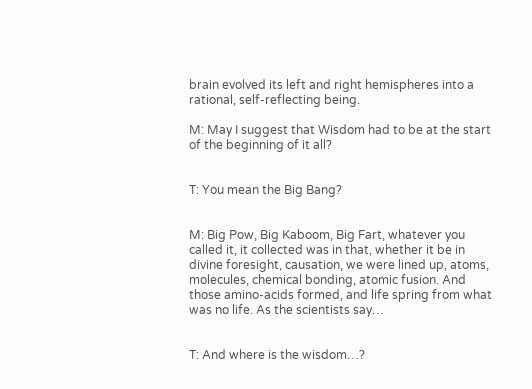brain evolved its left and right hemispheres into a rational, self-reflecting being.

M: May I suggest that Wisdom had to be at the start of the beginning of it all?


T: You mean the Big Bang?


M: Big Pow, Big Kaboom, Big Fart, whatever you called it, it collected was in that, whether it be in divine foresight, causation, we were lined up, atoms, molecules, chemical bonding, atomic fusion. And those amino-acids formed, and life spring from what was no life. As the scientists say…


T: And where is the wisdom…?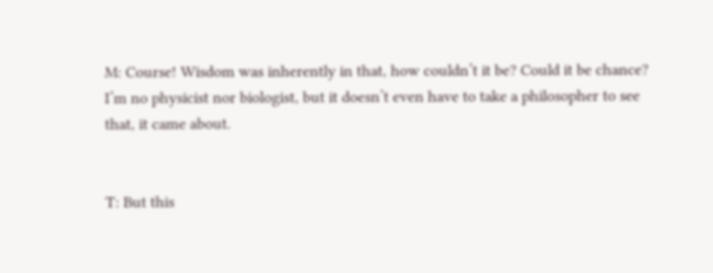M: Course! Wisdom was inherently in that, how couldn’t it be? Could it be chance?  I’m no physicist nor biologist, but it doesn’t even have to take a philosopher to see that, it came about.


T: But this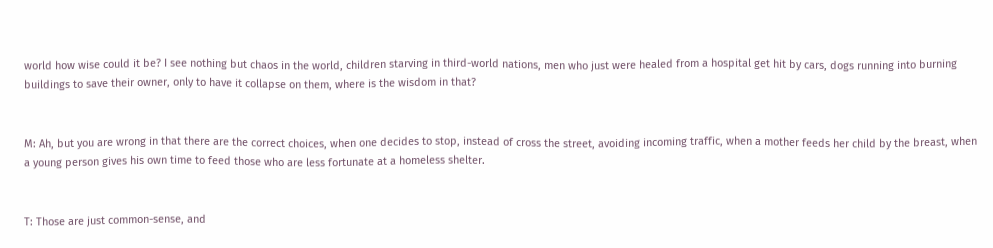world how wise could it be? I see nothing but chaos in the world, children starving in third-world nations, men who just were healed from a hospital get hit by cars, dogs running into burning buildings to save their owner, only to have it collapse on them, where is the wisdom in that?


M: Ah, but you are wrong in that there are the correct choices, when one decides to stop, instead of cross the street, avoiding incoming traffic, when a mother feeds her child by the breast, when a young person gives his own time to feed those who are less fortunate at a homeless shelter.


T: Those are just common-sense, and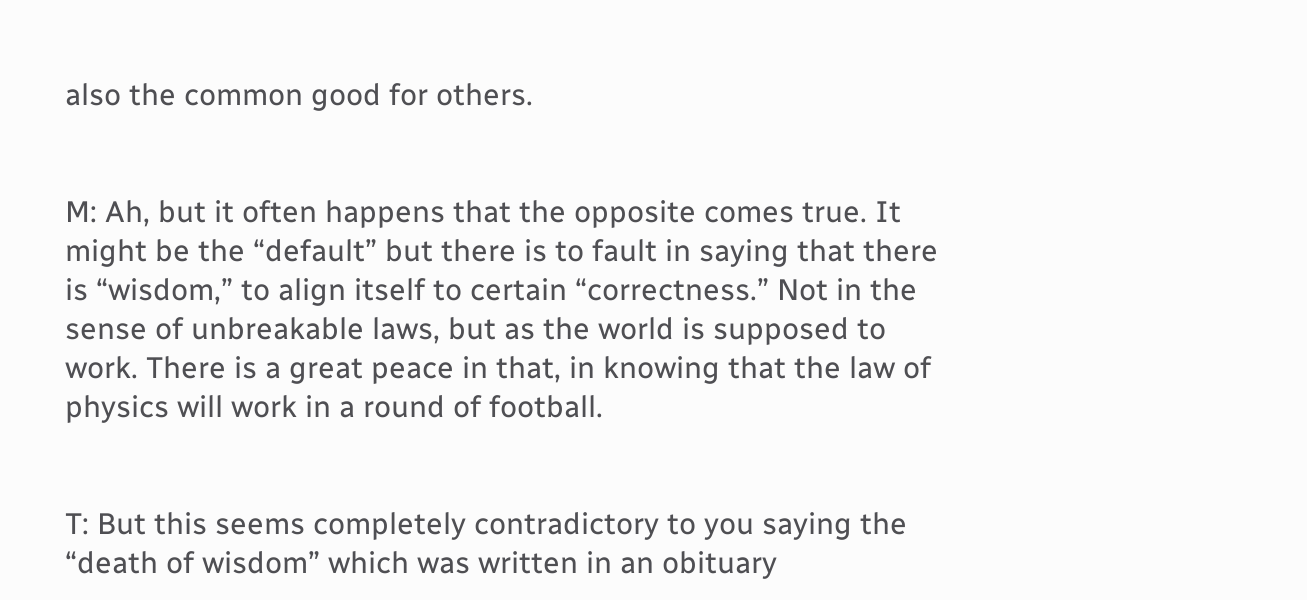also the common good for others.


M: Ah, but it often happens that the opposite comes true. It might be the “default” but there is to fault in saying that there is “wisdom,” to align itself to certain “correctness.” Not in the sense of unbreakable laws, but as the world is supposed to work. There is a great peace in that, in knowing that the law of physics will work in a round of football.


T: But this seems completely contradictory to you saying the “death of wisdom” which was written in an obituary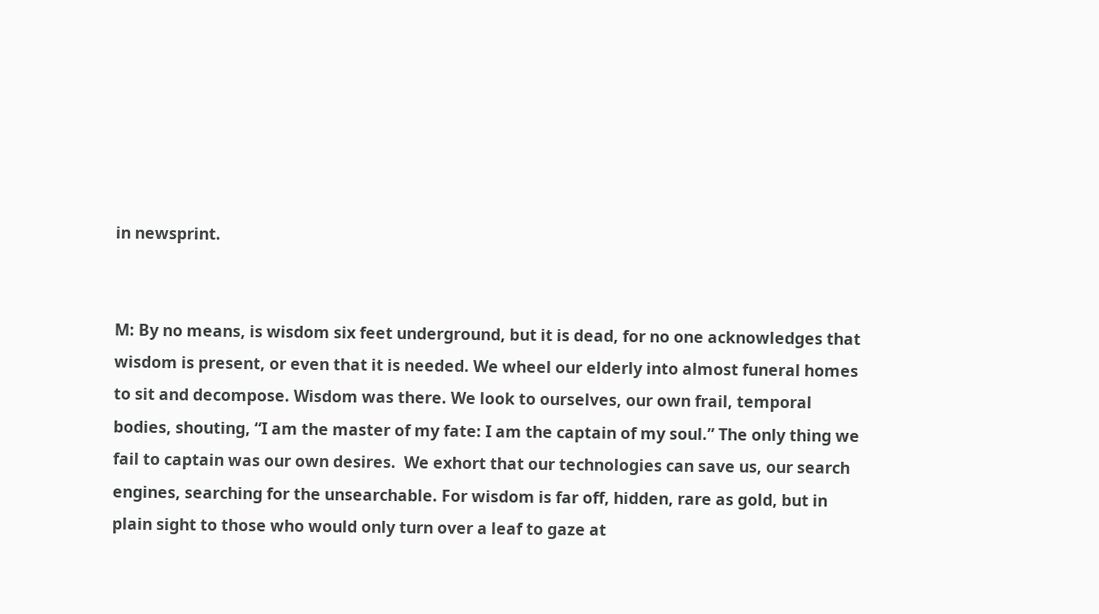in newsprint.


M: By no means, is wisdom six feet underground, but it is dead, for no one acknowledges that wisdom is present, or even that it is needed. We wheel our elderly into almost funeral homes to sit and decompose. Wisdom was there. We look to ourselves, our own frail, temporal bodies, shouting, “I am the master of my fate: I am the captain of my soul.” The only thing we fail to captain was our own desires.  We exhort that our technologies can save us, our search engines, searching for the unsearchable. For wisdom is far off, hidden, rare as gold, but in plain sight to those who would only turn over a leaf to gaze at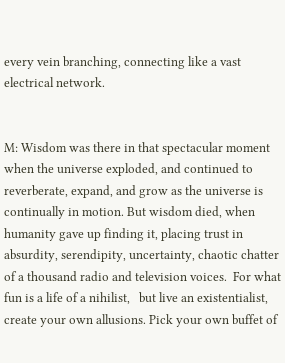every vein branching, connecting like a vast electrical network.


M: Wisdom was there in that spectacular moment when the universe exploded, and continued to reverberate, expand, and grow as the universe is continually in motion. But wisdom died, when humanity gave up finding it, placing trust in absurdity, serendipity, uncertainty, chaotic chatter of a thousand radio and television voices.  For what fun is a life of a nihilist,   but live an existentialist, create your own allusions. Pick your own buffet of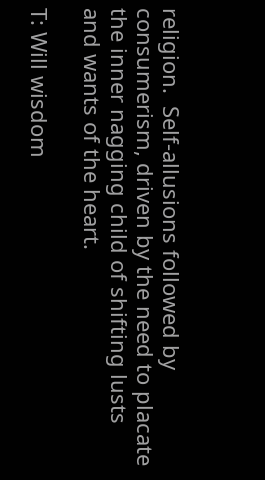religion.  Self-allusions followed by consumerism, driven by the need to placate the inner nagging child of shifting lusts and wants of the heart.

T: Will wisdom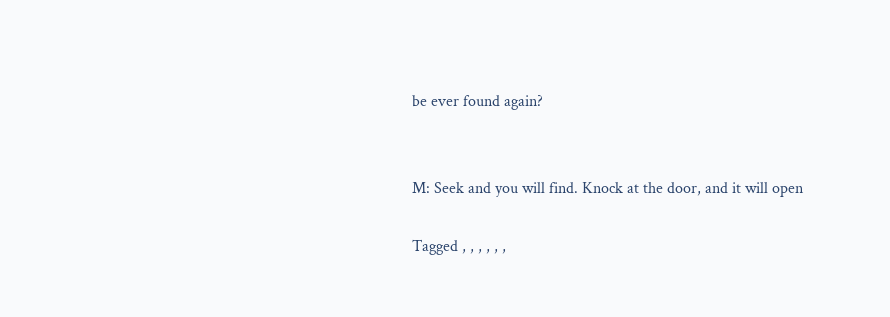be ever found again?


M: Seek and you will find. Knock at the door, and it will open

Tagged , , , , , ,